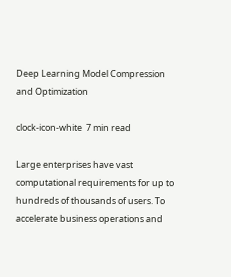Deep Learning Model Compression and Optimization

clock-icon-white  7 min read

Large enterprises have vast computational requirements for up to hundreds of thousands of users. To accelerate business operations and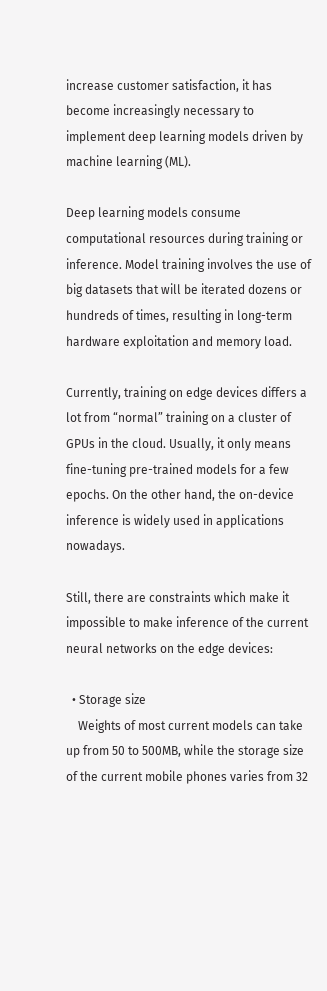increase customer satisfaction, it has become increasingly necessary to implement deep learning models driven by machine learning (ML).

Deep learning models consume computational resources during training or inference. Model training involves the use of big datasets that will be iterated dozens or hundreds of times, resulting in long-term hardware exploitation and memory load.

Currently, training on edge devices differs a lot from “normal” training on a cluster of GPUs in the cloud. Usually, it only means fine-tuning pre-trained models for a few epochs. On the other hand, the on-device inference is widely used in applications nowadays.

Still, there are constraints which make it impossible to make inference of the current neural networks on the edge devices:

  • Storage size
    Weights of most current models can take up from 50 to 500MB, while the storage size of the current mobile phones varies from 32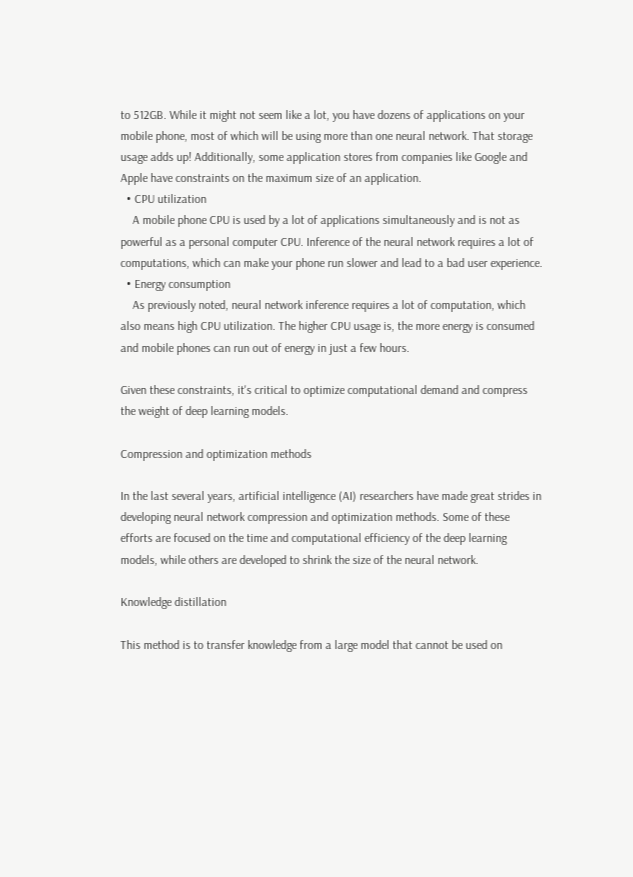to 512GB. While it might not seem like a lot, you have dozens of applications on your mobile phone, most of which will be using more than one neural network. That storage usage adds up! Additionally, some application stores from companies like Google and Apple have constraints on the maximum size of an application.
  • CPU utilization
    A mobile phone CPU is used by a lot of applications simultaneously and is not as powerful as a personal computer CPU. Inference of the neural network requires a lot of computations, which can make your phone run slower and lead to a bad user experience.
  • Energy consumption
    As previously noted, neural network inference requires a lot of computation, which also means high CPU utilization. The higher CPU usage is, the more energy is consumed and mobile phones can run out of energy in just a few hours.

Given these constraints, it's critical to optimize computational demand and compress the weight of deep learning models.

Compression and optimization methods

In the last several years, artificial intelligence (AI) researchers have made great strides in developing neural network compression and optimization methods. Some of these efforts are focused on the time and computational efficiency of the deep learning models, while others are developed to shrink the size of the neural network.

Knowledge distillation

This method is to transfer knowledge from a large model that cannot be used on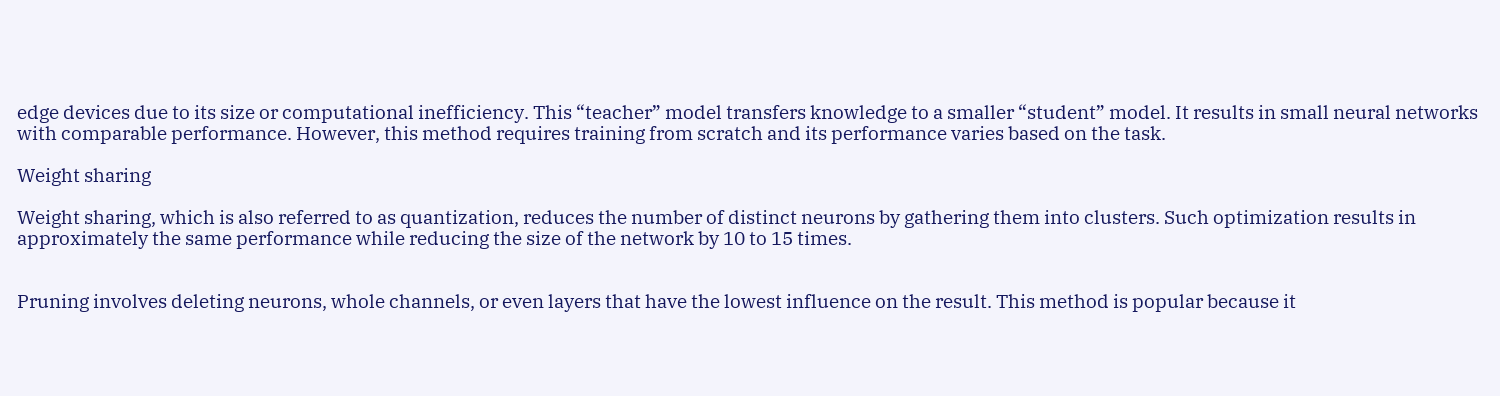edge devices due to its size or computational inefficiency. This “teacher” model transfers knowledge to a smaller “student” model. It results in small neural networks with comparable performance. However, this method requires training from scratch and its performance varies based on the task.

Weight sharing

Weight sharing, which is also referred to as quantization, reduces the number of distinct neurons by gathering them into clusters. Such optimization results in approximately the same performance while reducing the size of the network by 10 to 15 times.


Pruning involves deleting neurons, whole channels, or even layers that have the lowest influence on the result. This method is popular because it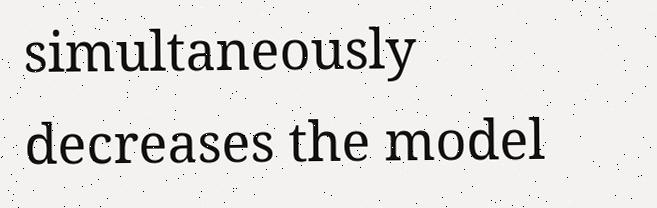simultaneously decreases the model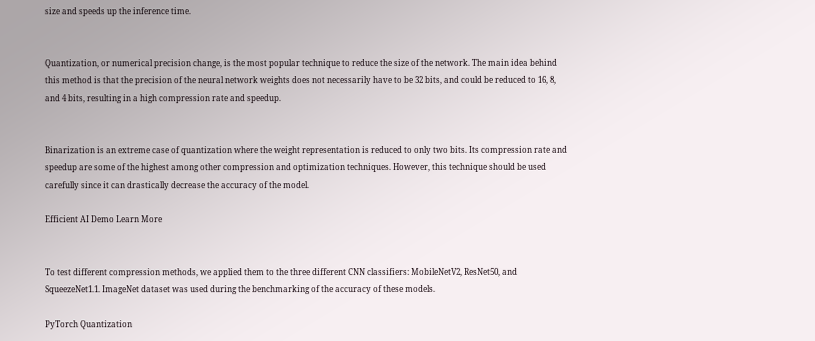size and speeds up the inference time.


Quantization, or numerical precision change, is the most popular technique to reduce the size of the network. The main idea behind this method is that the precision of the neural network weights does not necessarily have to be 32 bits, and could be reduced to 16, 8, and 4 bits, resulting in a high compression rate and speedup.


Binarization is an extreme case of quantization where the weight representation is reduced to only two bits. Its compression rate and speedup are some of the highest among other compression and optimization techniques. However, this technique should be used carefully since it can drastically decrease the accuracy of the model.

Efficient AI Demo Learn More


To test different compression methods, we applied them to the three different CNN classifiers: MobileNetV2, ResNet50, and SqueezeNet1.1. ImageNet dataset was used during the benchmarking of the accuracy of these models.

PyTorch Quantization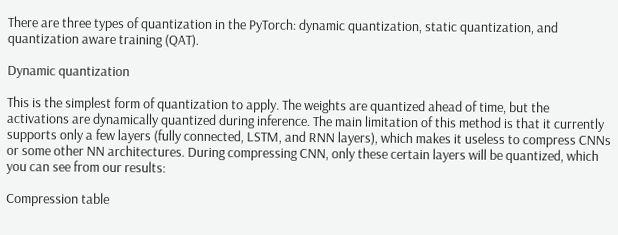There are three types of quantization in the PyTorch: dynamic quantization, static quantization, and quantization aware training (QAT).

Dynamic quantization

This is the simplest form of quantization to apply. The weights are quantized ahead of time, but the activations are dynamically quantized during inference. The main limitation of this method is that it currently supports only a few layers (fully connected, LSTM, and RNN layers), which makes it useless to compress CNNs or some other NN architectures. During compressing CNN, only these certain layers will be quantized, which you can see from our results:

Compression table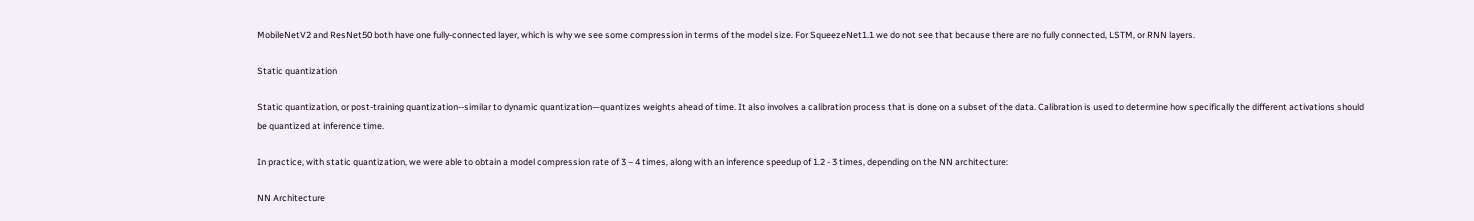MobileNetV2 and ResNet50 both have one fully-connected layer, which is why we see some compression in terms of the model size. For SqueezeNet1.1 we do not see that because there are no fully connected, LSTM, or RNN layers.

Static quantization

Static quantization, or post-training quantization--similar to dynamic quantization—quantizes weights ahead of time. It also involves a calibration process that is done on a subset of the data. Calibration is used to determine how specifically the different activations should be quantized at inference time.

In practice, with static quantization, we were able to obtain a model compression rate of 3 – 4 times, along with an inference speedup of 1.2 - 3 times, depending on the NN architecture:

NN Architecture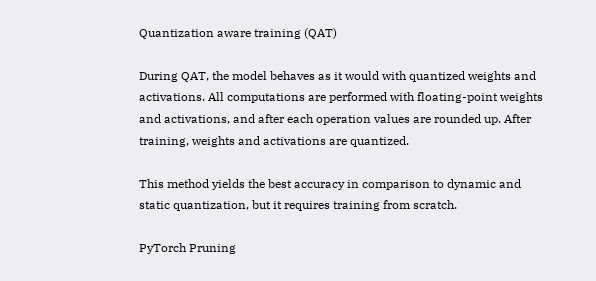Quantization aware training (QAT)

During QAT, the model behaves as it would with quantized weights and activations. All computations are performed with floating-point weights and activations, and after each operation values are rounded up. After training, weights and activations are quantized.

This method yields the best accuracy in comparison to dynamic and static quantization, but it requires training from scratch.

PyTorch Pruning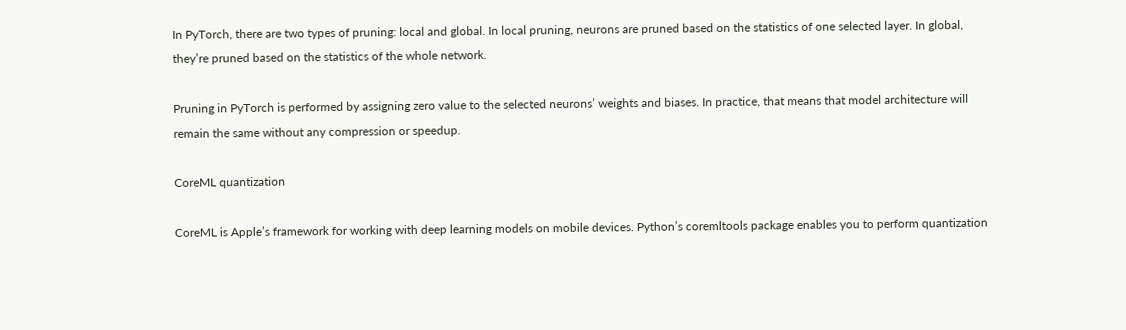In PyTorch, there are two types of pruning: local and global. In local pruning, neurons are pruned based on the statistics of one selected layer. In global, they’re pruned based on the statistics of the whole network.

Pruning in PyTorch is performed by assigning zero value to the selected neurons’ weights and biases. In practice, that means that model architecture will remain the same without any compression or speedup.

CoreML quantization

CoreML is Apple’s framework for working with deep learning models on mobile devices. Python’s coremltools package enables you to perform quantization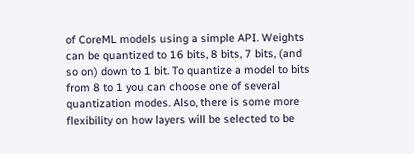of CoreML models using a simple API. Weights can be quantized to 16 bits, 8 bits, 7 bits, (and so on) down to 1 bit. To quantize a model to bits from 8 to 1 you can choose one of several quantization modes. Also, there is some more flexibility on how layers will be selected to be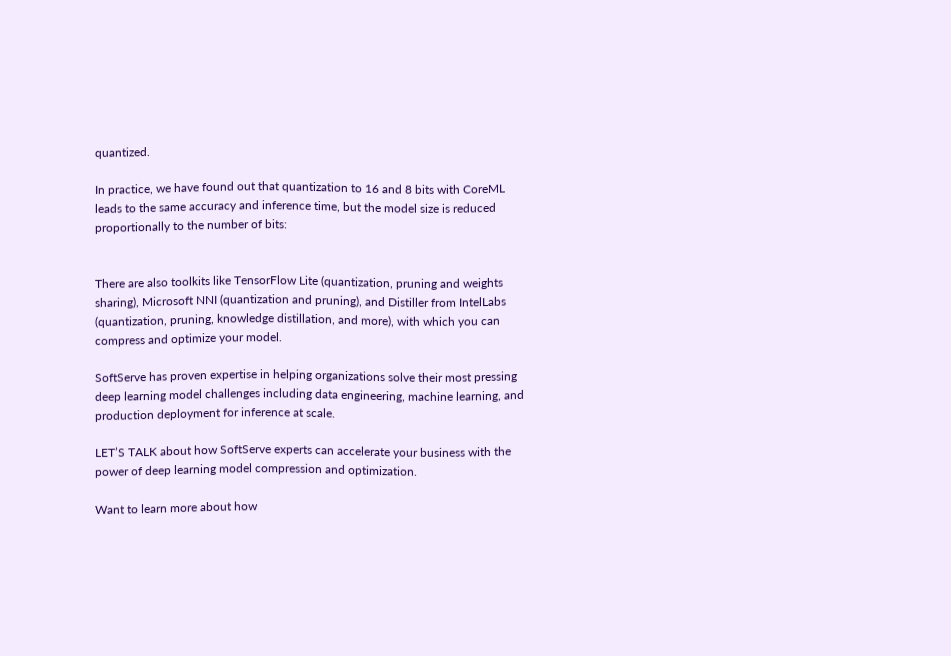quantized.

In practice, we have found out that quantization to 16 and 8 bits with CoreML leads to the same accuracy and inference time, but the model size is reduced proportionally to the number of bits:


There are also toolkits like TensorFlow Lite (quantization, pruning and weights sharing), Microsoft NNI (quantization and pruning), and Distiller from IntelLabs (quantization, pruning, knowledge distillation, and more), with which you can compress and optimize your model.

SoftServe has proven expertise in helping organizations solve their most pressing deep learning model challenges including data engineering, machine learning, and production deployment for inference at scale.

LET’S TALK about how SoftServe experts can accelerate your business with the power of deep learning model compression and optimization.

Want to learn more about how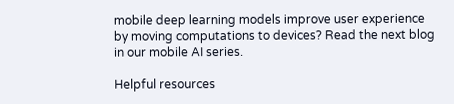mobile deep learning models improve user experience by moving computations to devices? Read the next blog in our mobile AI series.

Helpful resources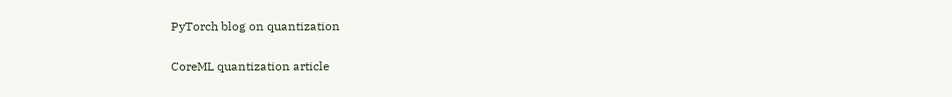PyTorch blog on quantization

CoreML quantization article